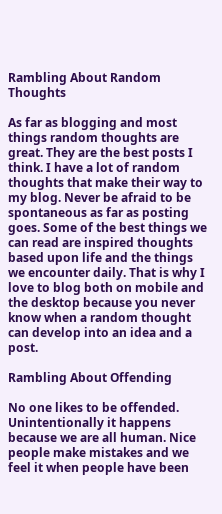Rambling About Random Thoughts

As far as blogging and most things random thoughts are great. They are the best posts I think. I have a lot of random thoughts that make their way to my blog. Never be afraid to be spontaneous as far as posting goes. Some of the best things we can read are inspired thoughts based upon life and the things we encounter daily. That is why I love to blog both on mobile and the desktop because you never know when a random thought can develop into an idea and a post.

Rambling About Offending

No one likes to be offended. Unintentionally it happens because we are all human. Nice people make mistakes and we feel it when people have been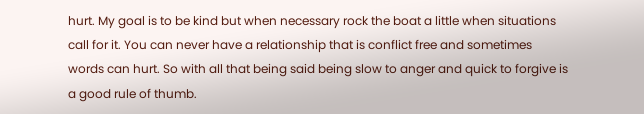hurt. My goal is to be kind but when necessary rock the boat a little when situations call for it. You can never have a relationship that is conflict free and sometimes words can hurt. So with all that being said being slow to anger and quick to forgive is a good rule of thumb.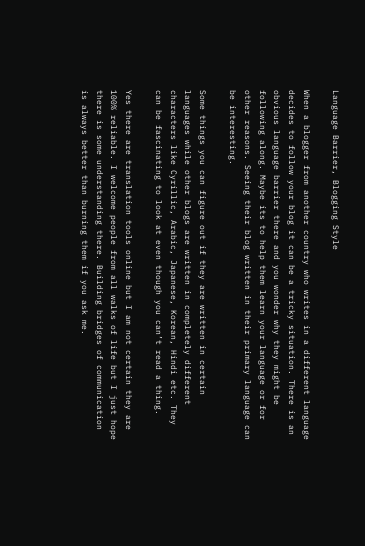Language Barrier, Blogging Style

When a blogger from another country who writes in a different language decides to follow your blog it can be a tricky situation. There is an obvious language barrier there and you wonder why they might be following along. Maybe its to help them learn your language or for other reasons. Seeing their blog written in their primary language can be interesting.

Some things you can figure out if they are written in certain languages while other blogs are written in completely different characters like Cyrillic, Arabic, Japanese, Korean, Hindi etc. They can be fascinating to look at even though you can’t read a thing.

Yes there are translation tools online but I am not certain they are 100% reliable. I welcome people from all walks of life but I just hope there is some understanding there. Building bridges of communication is always better than burning them if you ask me.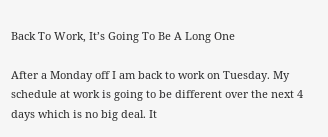Back To Work, It’s Going To Be A Long One

After a Monday off I am back to work on Tuesday. My schedule at work is going to be different over the next 4 days which is no big deal. It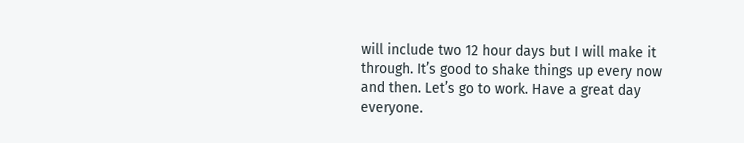will include two 12 hour days but I will make it through. It’s good to shake things up every now and then. Let’s go to work. Have a great day everyone.